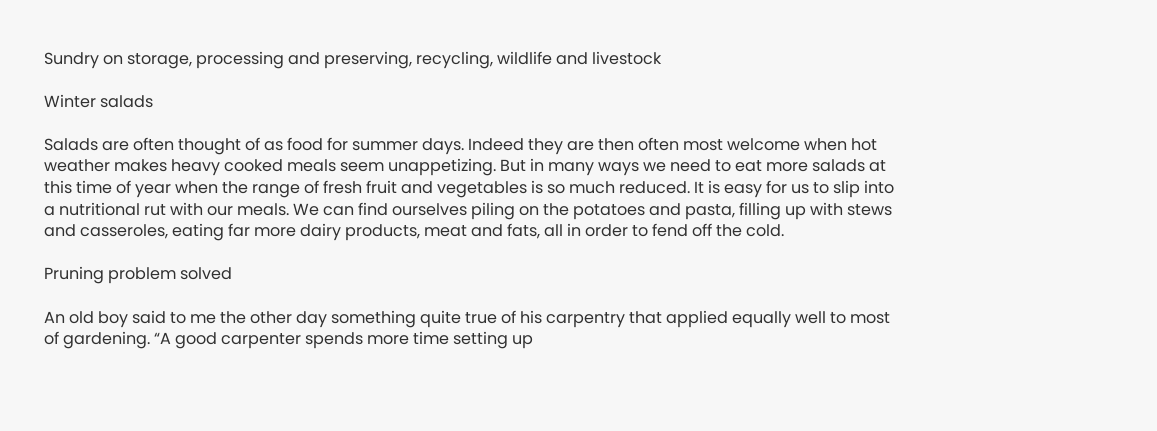Sundry on storage, processing and preserving, recycling, wildlife and livestock

Winter salads

Salads are often thought of as food for summer days. Indeed they are then often most welcome when hot weather makes heavy cooked meals seem unappetizing. But in many ways we need to eat more salads at this time of year when the range of fresh fruit and vegetables is so much reduced. It is easy for us to slip into a nutritional rut with our meals. We can find ourselves piling on the potatoes and pasta, filling up with stews and casseroles, eating far more dairy products, meat and fats, all in order to fend off the cold.

Pruning problem solved

An old boy said to me the other day something quite true of his carpentry that applied equally well to most of gardening. “A good carpenter spends more time setting up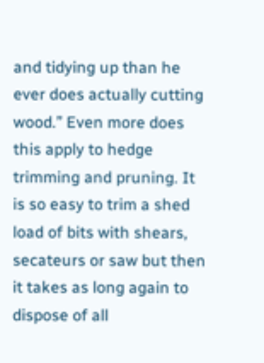and tidying up than he ever does actually cutting wood.” Even more does this apply to hedge trimming and pruning. It is so easy to trim a shed load of bits with shears, secateurs or saw but then it takes as long again to dispose of all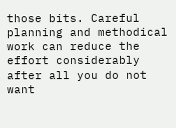those bits. Careful planning and methodical work can reduce the effort considerably after all you do not want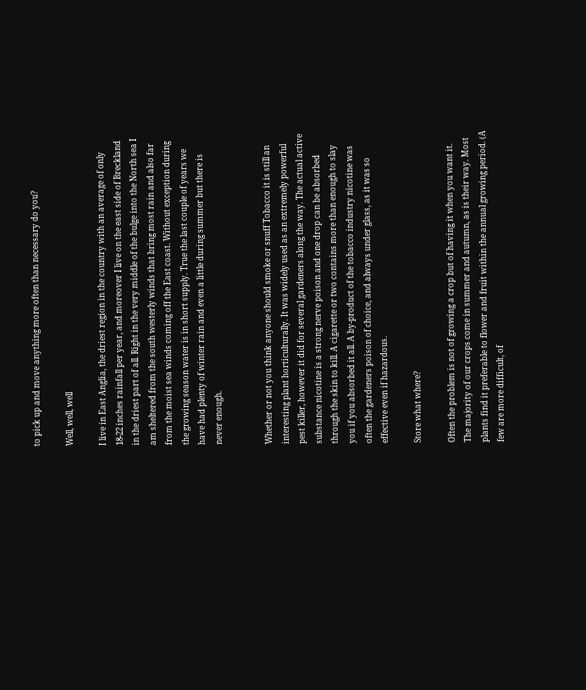to pick up and move anything more often than necessary do you?

Well, well, well

I live in East Anglia, the driest region in the country with an average of only 18-22 inches rainfall per year, and moreover I live on the east side of Breckland in the driest part of all. Right in the very middle of the bulge into the North sea I am sheltered from the south westerly winds that bring most rain and also far from the moist sea winds coming off the East coast. Without exception during the growing season water is in short supply. True the last couple of years we have had plenty of winter rain and even a little during summer but there is never enough.


Whether or not you think anyone should smoke or snuff Tobacco it is still an interesting plant horticulturally. It was widely used as an extremely powerful pest killer, however it did for several gardeners along the way. The actual active substance nicotine is a strong nerve poison and one drop can be absorbed through the skin to kill. A cigarette or two contains more than enough to slay you if you absorbed it all. A by-product of the tobacco industry nicotine was often the gardeners poison of choice, and always under glass, as it was so effective even if hazardous.

Store what where?

Often the problem is not of growing a crop but of having it when you want it. The majority of our crops come in summer and autumn, as is their way. Most plants find it preferable to flower and fruit within the annual growing period. (A few are more difficult, of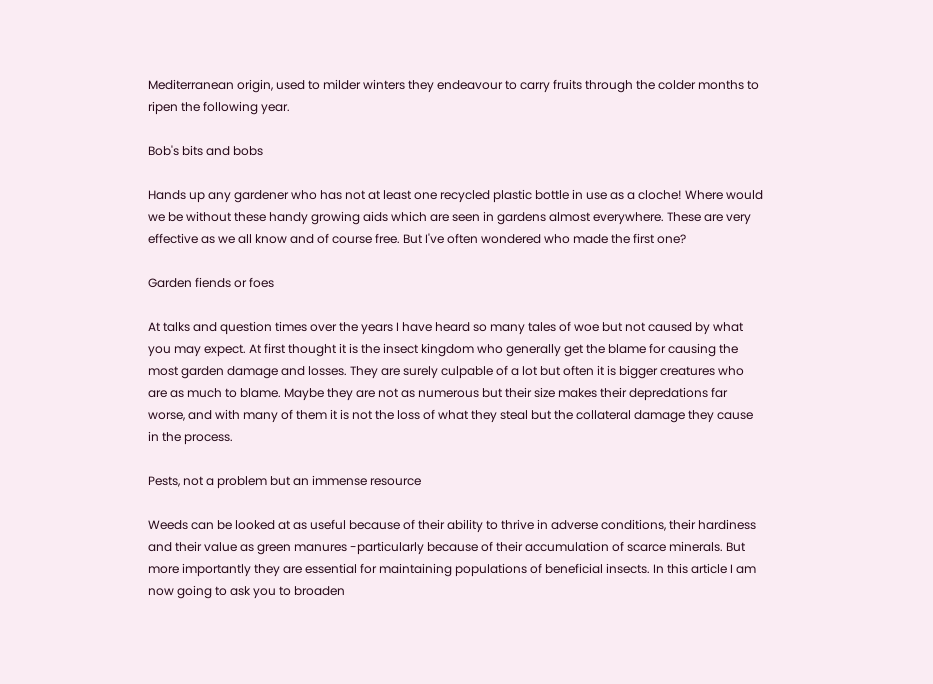Mediterranean origin, used to milder winters they endeavour to carry fruits through the colder months to ripen the following year.

Bob's bits and bobs

Hands up any gardener who has not at least one recycled plastic bottle in use as a cloche! Where would we be without these handy growing aids which are seen in gardens almost everywhere. These are very effective as we all know and of course free. But I've often wondered who made the first one?

Garden fiends or foes

At talks and question times over the years I have heard so many tales of woe but not caused by what you may expect. At first thought it is the insect kingdom who generally get the blame for causing the most garden damage and losses. They are surely culpable of a lot but often it is bigger creatures who are as much to blame. Maybe they are not as numerous but their size makes their depredations far worse, and with many of them it is not the loss of what they steal but the collateral damage they cause in the process.

Pests, not a problem but an immense resource

Weeds can be looked at as useful because of their ability to thrive in adverse conditions, their hardiness and their value as green manures -particularly because of their accumulation of scarce minerals. But more importantly they are essential for maintaining populations of beneficial insects. In this article I am now going to ask you to broaden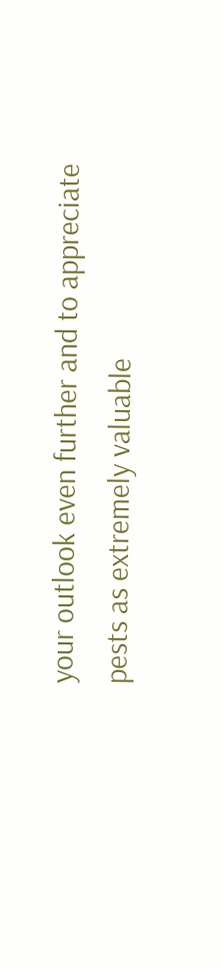your outlook even further and to appreciate pests as extremely valuable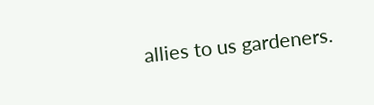allies to us gardeners.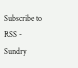Subscribe to RSS - Sundry